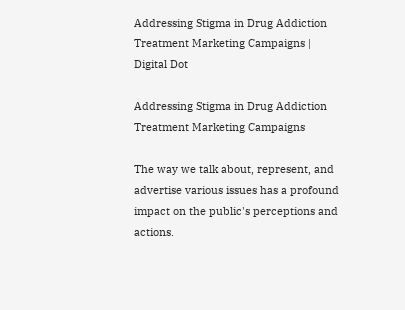Addressing Stigma in Drug Addiction Treatment Marketing Campaigns | Digital Dot

Addressing Stigma in Drug Addiction Treatment Marketing Campaigns

The way we talk about, represent, and advertise various issues has a profound impact on the public's perceptions and actions.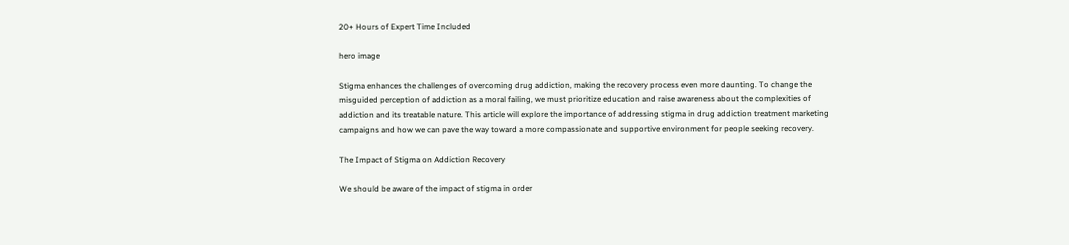20+ Hours of Expert Time Included

hero image

Stigma enhances the challenges of overcoming drug addiction, making the recovery process even more daunting. To change the misguided perception of addiction as a moral failing, we must prioritize education and raise awareness about the complexities of addiction and its treatable nature. This article will explore the importance of addressing stigma in drug addiction treatment marketing campaigns and how we can pave the way toward a more compassionate and supportive environment for people seeking recovery.

The Impact of Stigma on Addiction Recovery

We should be aware of the impact of stigma in order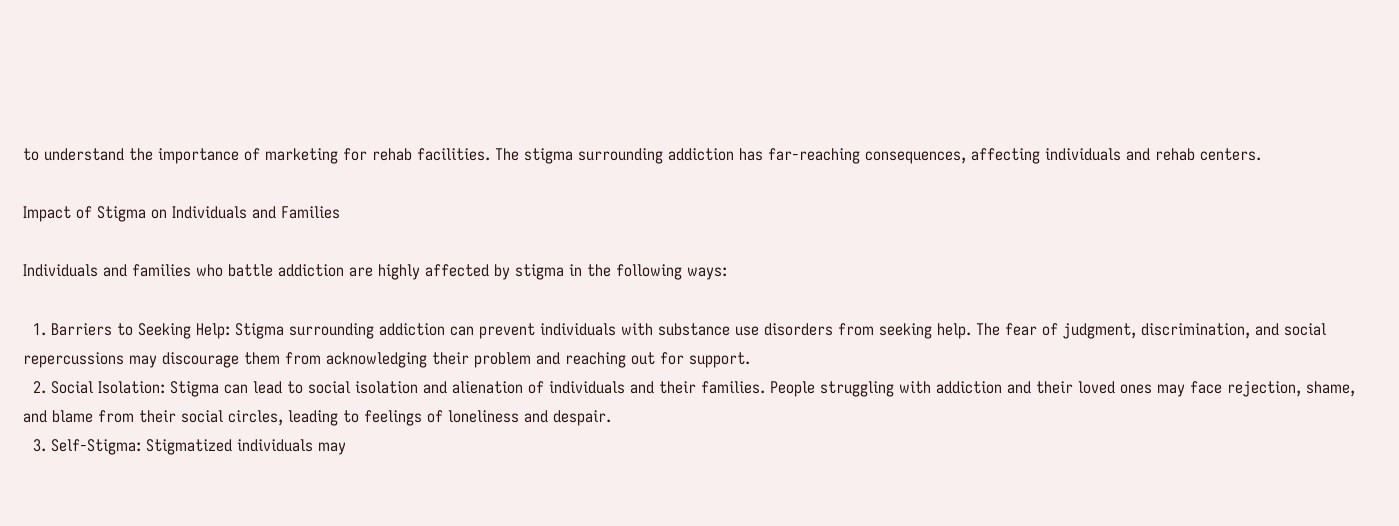to understand the importance of marketing for rehab facilities. The stigma surrounding addiction has far-reaching consequences, affecting individuals and rehab centers.

Impact of Stigma on Individuals and Families

Individuals and families who battle addiction are highly affected by stigma in the following ways:

  1. Barriers to Seeking Help: Stigma surrounding addiction can prevent individuals with substance use disorders from seeking help. The fear of judgment, discrimination, and social repercussions may discourage them from acknowledging their problem and reaching out for support.
  2. Social Isolation: Stigma can lead to social isolation and alienation of individuals and their families. People struggling with addiction and their loved ones may face rejection, shame, and blame from their social circles, leading to feelings of loneliness and despair.
  3. Self-Stigma: Stigmatized individuals may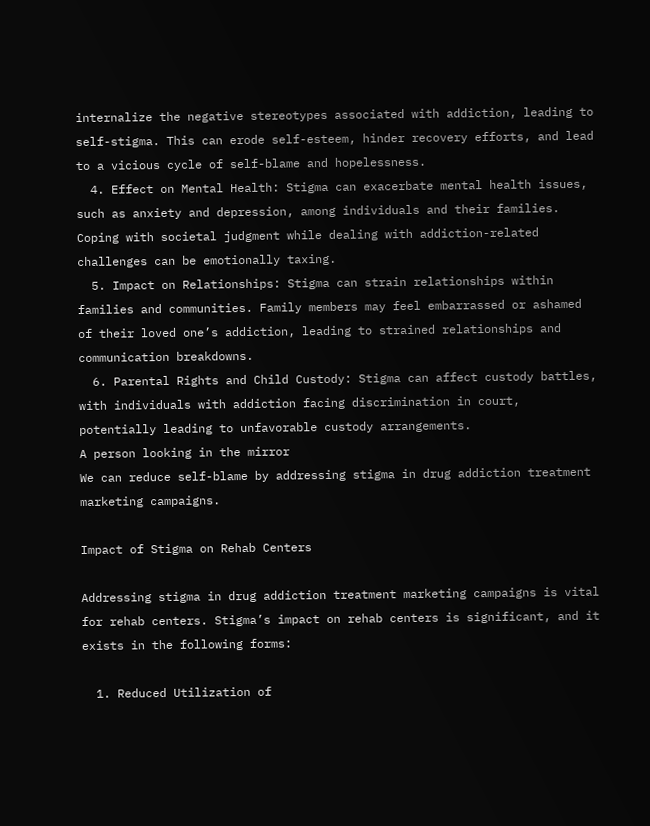internalize the negative stereotypes associated with addiction, leading to self-stigma. This can erode self-esteem, hinder recovery efforts, and lead to a vicious cycle of self-blame and hopelessness.
  4. Effect on Mental Health: Stigma can exacerbate mental health issues, such as anxiety and depression, among individuals and their families. Coping with societal judgment while dealing with addiction-related challenges can be emotionally taxing.
  5. Impact on Relationships: Stigma can strain relationships within families and communities. Family members may feel embarrassed or ashamed of their loved one’s addiction, leading to strained relationships and communication breakdowns.
  6. Parental Rights and Child Custody: Stigma can affect custody battles, with individuals with addiction facing discrimination in court, potentially leading to unfavorable custody arrangements.
A person looking in the mirror
We can reduce self-blame by addressing stigma in drug addiction treatment marketing campaigns.

Impact of Stigma on Rehab Centers

Addressing stigma in drug addiction treatment marketing campaigns is vital for rehab centers. Stigma’s impact on rehab centers is significant, and it exists in the following forms:

  1. Reduced Utilization of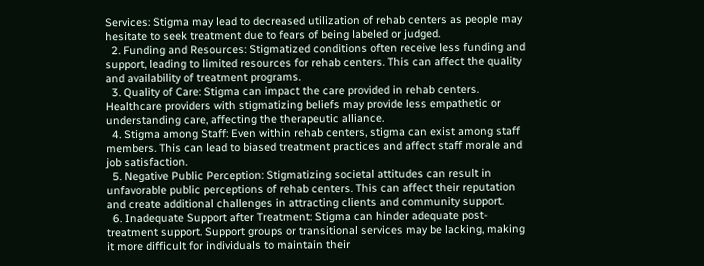Services: Stigma may lead to decreased utilization of rehab centers as people may hesitate to seek treatment due to fears of being labeled or judged.
  2. Funding and Resources: Stigmatized conditions often receive less funding and support, leading to limited resources for rehab centers. This can affect the quality and availability of treatment programs.
  3. Quality of Care: Stigma can impact the care provided in rehab centers. Healthcare providers with stigmatizing beliefs may provide less empathetic or understanding care, affecting the therapeutic alliance.
  4. Stigma among Staff: Even within rehab centers, stigma can exist among staff members. This can lead to biased treatment practices and affect staff morale and job satisfaction.
  5. Negative Public Perception: Stigmatizing societal attitudes can result in unfavorable public perceptions of rehab centers. This can affect their reputation and create additional challenges in attracting clients and community support.
  6. Inadequate Support after Treatment: Stigma can hinder adequate post-treatment support. Support groups or transitional services may be lacking, making it more difficult for individuals to maintain their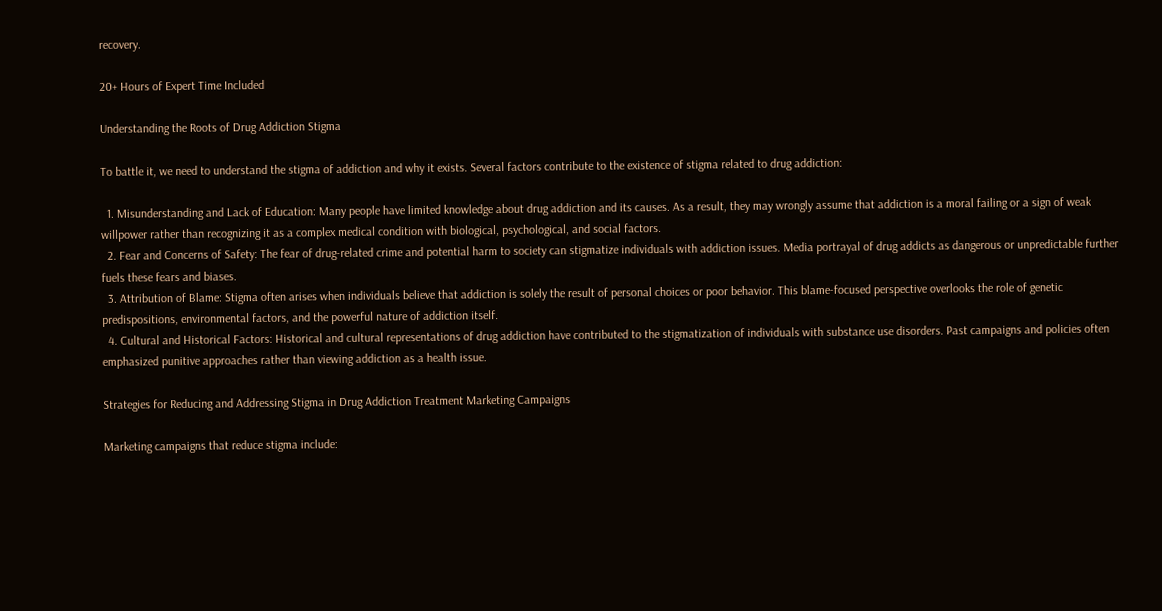recovery.

20+ Hours of Expert Time Included

Understanding the Roots of Drug Addiction Stigma

To battle it, we need to understand the stigma of addiction and why it exists. Several factors contribute to the existence of stigma related to drug addiction:

  1. Misunderstanding and Lack of Education: Many people have limited knowledge about drug addiction and its causes. As a result, they may wrongly assume that addiction is a moral failing or a sign of weak willpower rather than recognizing it as a complex medical condition with biological, psychological, and social factors.
  2. Fear and Concerns of Safety: The fear of drug-related crime and potential harm to society can stigmatize individuals with addiction issues. Media portrayal of drug addicts as dangerous or unpredictable further fuels these fears and biases.
  3. Attribution of Blame: Stigma often arises when individuals believe that addiction is solely the result of personal choices or poor behavior. This blame-focused perspective overlooks the role of genetic predispositions, environmental factors, and the powerful nature of addiction itself.
  4. Cultural and Historical Factors: Historical and cultural representations of drug addiction have contributed to the stigmatization of individuals with substance use disorders. Past campaigns and policies often emphasized punitive approaches rather than viewing addiction as a health issue.

Strategies for Reducing and Addressing Stigma in Drug Addiction Treatment Marketing Campaigns

Marketing campaigns that reduce stigma include: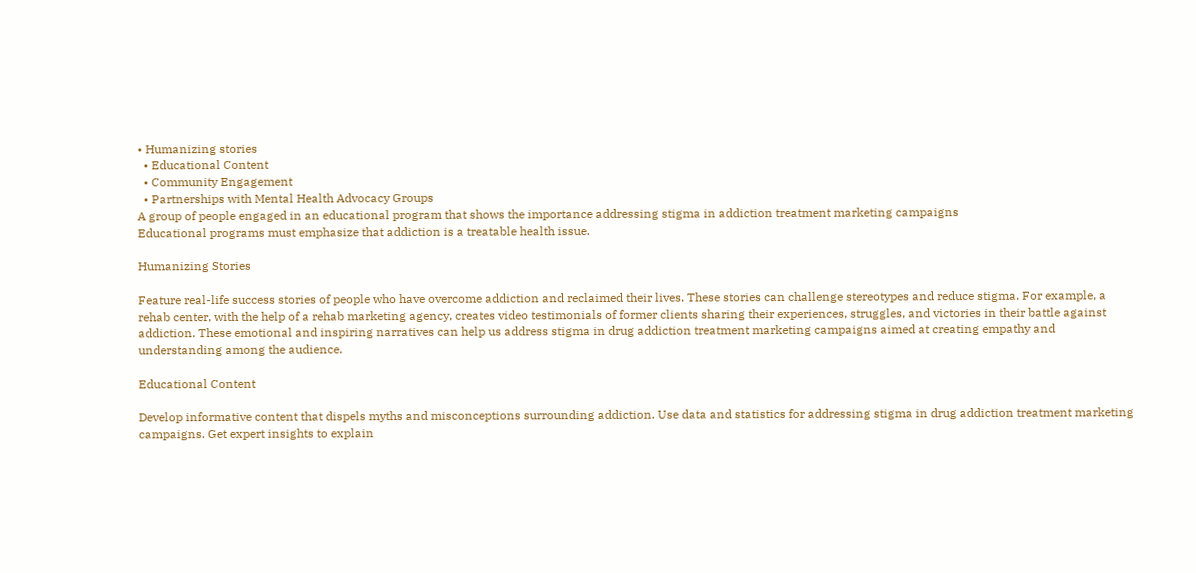• Humanizing stories
  • Educational Content
  • Community Engagement
  • Partnerships with Mental Health Advocacy Groups
A group of people engaged in an educational program that shows the importance addressing stigma in addiction treatment marketing campaigns
Educational programs must emphasize that addiction is a treatable health issue.

Humanizing Stories

Feature real-life success stories of people who have overcome addiction and reclaimed their lives. These stories can challenge stereotypes and reduce stigma. For example, a rehab center, with the help of a rehab marketing agency, creates video testimonials of former clients sharing their experiences, struggles, and victories in their battle against addiction. These emotional and inspiring narratives can help us address stigma in drug addiction treatment marketing campaigns aimed at creating empathy and understanding among the audience.

Educational Content

Develop informative content that dispels myths and misconceptions surrounding addiction. Use data and statistics for addressing stigma in drug addiction treatment marketing campaigns. Get expert insights to explain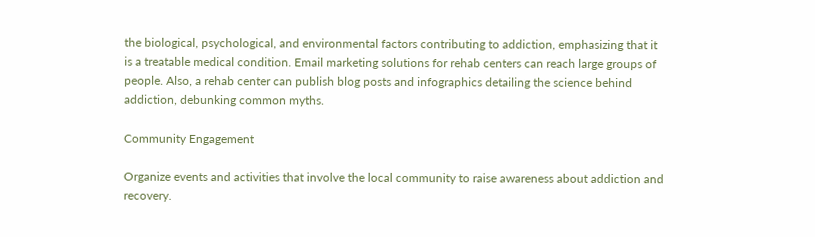the biological, psychological, and environmental factors contributing to addiction, emphasizing that it is a treatable medical condition. Email marketing solutions for rehab centers can reach large groups of people. Also, a rehab center can publish blog posts and infographics detailing the science behind addiction, debunking common myths.

Community Engagement

Organize events and activities that involve the local community to raise awareness about addiction and recovery.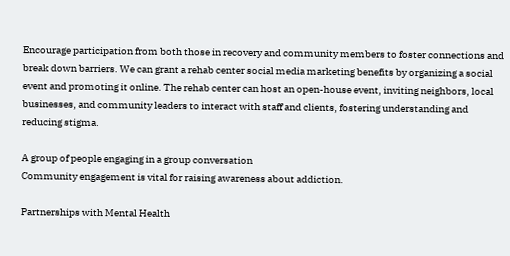Encourage participation from both those in recovery and community members to foster connections and break down barriers. We can grant a rehab center social media marketing benefits by organizing a social event and promoting it online. The rehab center can host an open-house event, inviting neighbors, local businesses, and community leaders to interact with staff and clients, fostering understanding and reducing stigma.

A group of people engaging in a group conversation
Community engagement is vital for raising awareness about addiction.

Partnerships with Mental Health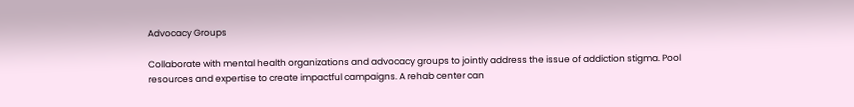Advocacy Groups

Collaborate with mental health organizations and advocacy groups to jointly address the issue of addiction stigma. Pool resources and expertise to create impactful campaigns. A rehab center can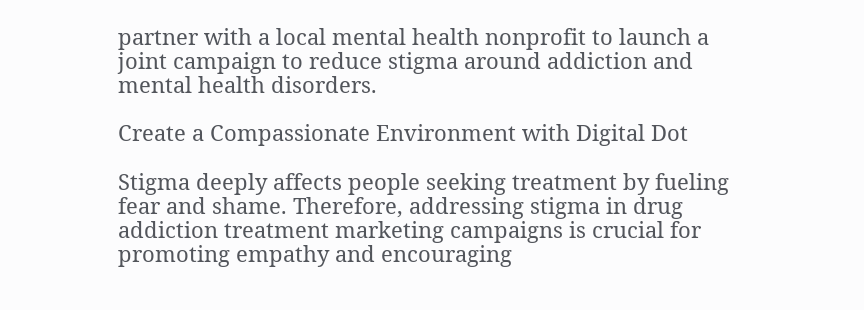partner with a local mental health nonprofit to launch a joint campaign to reduce stigma around addiction and mental health disorders.

Create a Compassionate Environment with Digital Dot

Stigma deeply affects people seeking treatment by fueling fear and shame. Therefore, addressing stigma in drug addiction treatment marketing campaigns is crucial for promoting empathy and encouraging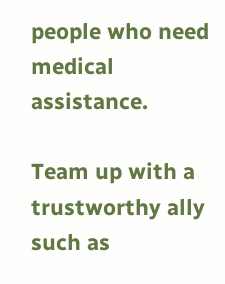people who need medical assistance.

Team up with a trustworthy ally such as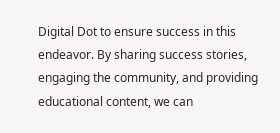Digital Dot to ensure success in this endeavor. By sharing success stories, engaging the community, and providing educational content, we can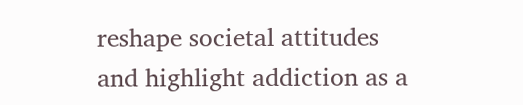reshape societal attitudes and highlight addiction as a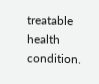treatable health condition.